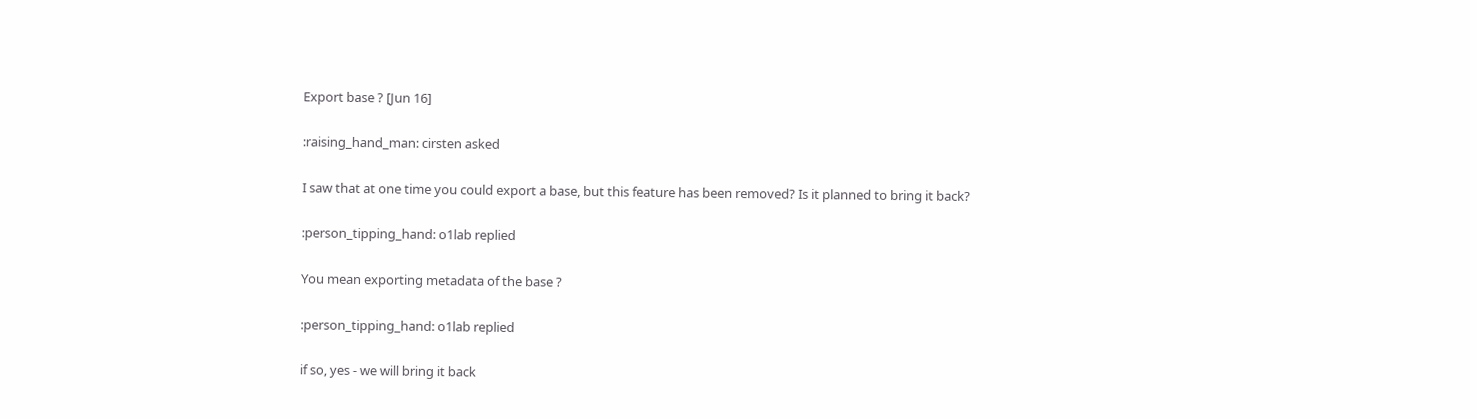Export base ? [Jun 16]

:raising_hand_man: cirsten asked

I saw that at one time you could export a base, but this feature has been removed? Is it planned to bring it back?

:person_tipping_hand: o1lab replied

You mean exporting metadata of the base ?

:person_tipping_hand: o1lab replied

if so, yes - we will bring it back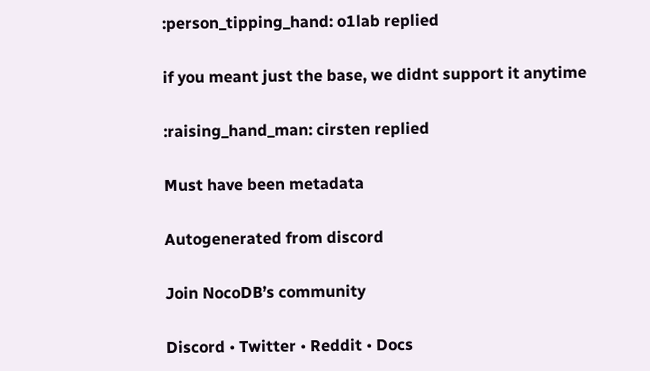:person_tipping_hand: o1lab replied

if you meant just the base, we didnt support it anytime

:raising_hand_man: cirsten replied

Must have been metadata

Autogenerated from discord

Join NocoDB’s community

Discord • Twitter • Reddit • Docs